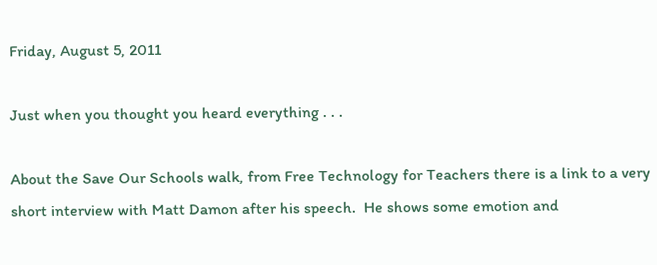Friday, August 5, 2011

Just when you thought you heard everything . . .

About the Save Our Schools walk, from Free Technology for Teachers there is a link to a very short interview with Matt Damon after his speech.  He shows some emotion and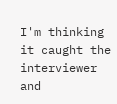I'm thinking it caught the interviewer and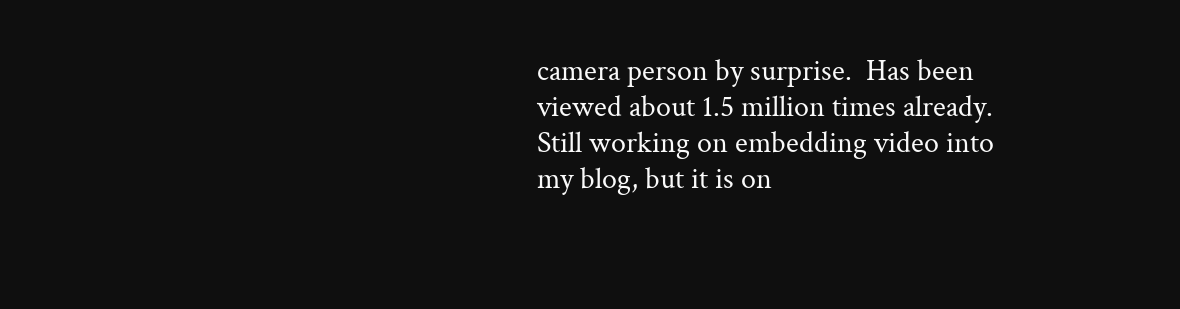camera person by surprise.  Has been viewed about 1.5 million times already.
Still working on embedding video into my blog, but it is on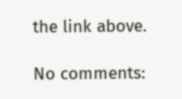the link above.

No comments: